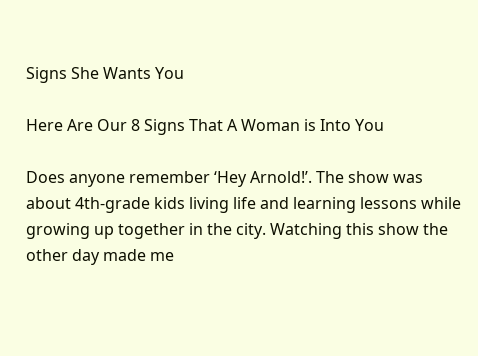Signs She Wants You

Here Are Our 8 Signs That A Woman is Into You

Does anyone remember ‘Hey Arnold!’. The show was about 4th-grade kids living life and learning lessons while growing up together in the city. Watching this show the other day made me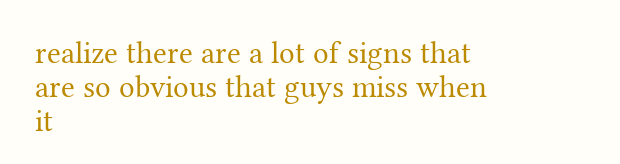realize there are a lot of signs that are so obvious that guys miss when it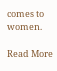comes to women.

Read More